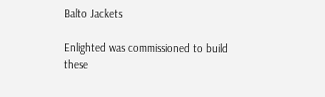Balto Jackets

Enlighted was commissioned to build these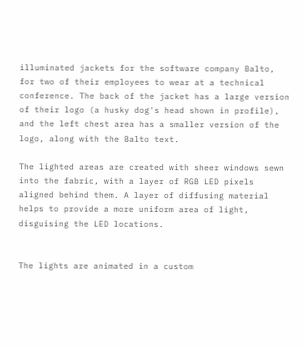illuminated jackets for the software company Balto, for two of their employees to wear at a technical conference. The back of the jacket has a large version of their logo (a husky dog's head shown in profile), and the left chest area has a smaller version of the logo, along with the Balto text.

The lighted areas are created with sheer windows sewn into the fabric, with a layer of RGB LED pixels aligned behind them. A layer of diffusing material helps to provide a more uniform area of light, disguising the LED locations.


The lights are animated in a custom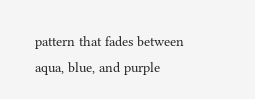pattern that fades between aqua, blue, and purple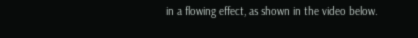in a flowing effect, as shown in the video below.